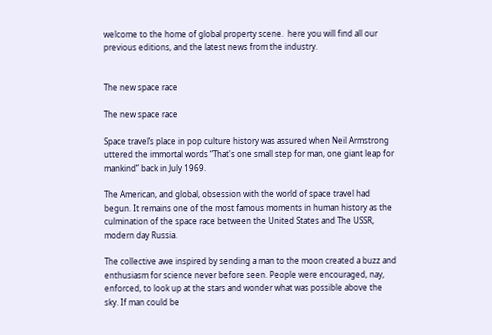welcome to the home of global property scene.  here you will find all our previous editions, and the latest news from the industry.


The new space race

The new space race

Space travel’s place in pop culture history was assured when Neil Armstrong uttered the immortal words “That's one small step for man, one giant leap for mankind” back in July 1969.

The American, and global, obsession with the world of space travel had begun. It remains one of the most famous moments in human history as the culmination of the space race between the United States and The USSR, modern day Russia.

The collective awe inspired by sending a man to the moon created a buzz and enthusiasm for science never before seen. People were encouraged, nay, enforced, to look up at the stars and wonder what was possible above the sky. If man could be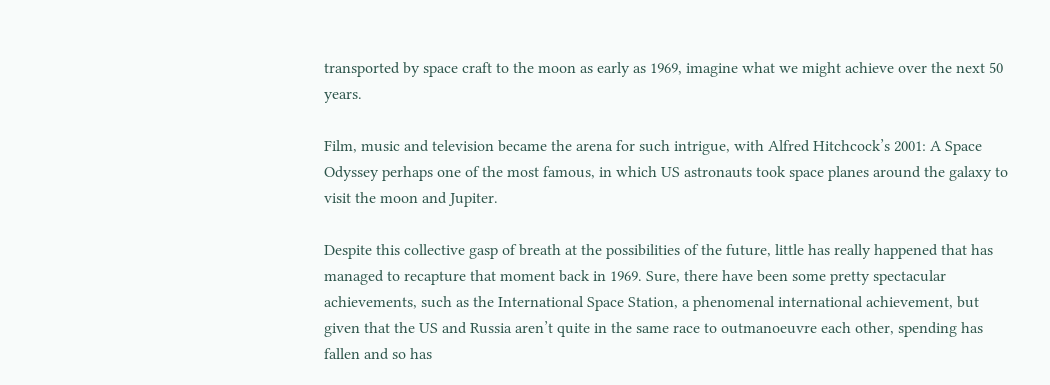transported by space craft to the moon as early as 1969, imagine what we might achieve over the next 50 years.

Film, music and television became the arena for such intrigue, with Alfred Hitchcock’s 2001: A Space Odyssey perhaps one of the most famous, in which US astronauts took space planes around the galaxy to visit the moon and Jupiter.

Despite this collective gasp of breath at the possibilities of the future, little has really happened that has managed to recapture that moment back in 1969. Sure, there have been some pretty spectacular achievements, such as the International Space Station, a phenomenal international achievement, but given that the US and Russia aren’t quite in the same race to outmanoeuvre each other, spending has fallen and so has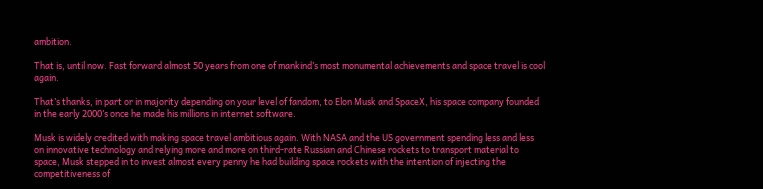ambition.

That is, until now. Fast forward almost 50 years from one of mankind’s most monumental achievements and space travel is cool again.

That’s thanks, in part or in majority depending on your level of fandom, to Elon Musk and SpaceX, his space company founded in the early 2000’s once he made his millions in internet software.

Musk is widely credited with making space travel ambitious again. With NASA and the US government spending less and less on innovative technology and relying more and more on third-rate Russian and Chinese rockets to transport material to space, Musk stepped in to invest almost every penny he had building space rockets with the intention of injecting the competitiveness of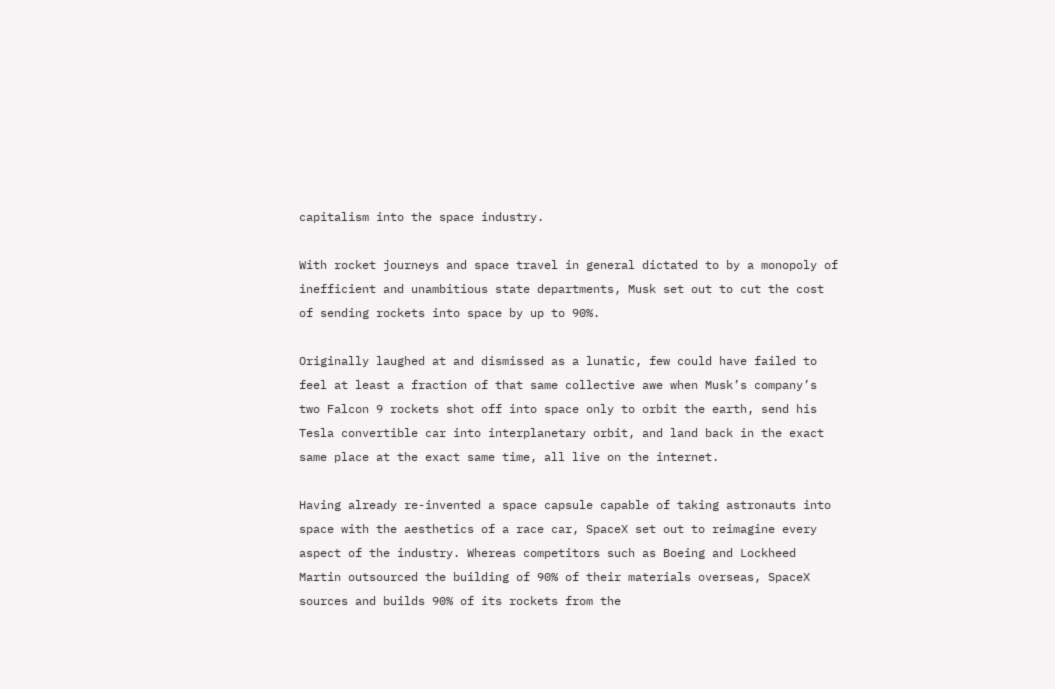capitalism into the space industry.

With rocket journeys and space travel in general dictated to by a monopoly of inefficient and unambitious state departments, Musk set out to cut the cost of sending rockets into space by up to 90%.

Originally laughed at and dismissed as a lunatic, few could have failed to feel at least a fraction of that same collective awe when Musk’s company’s two Falcon 9 rockets shot off into space only to orbit the earth, send his Tesla convertible car into interplanetary orbit, and land back in the exact same place at the exact same time, all live on the internet.

Having already re-invented a space capsule capable of taking astronauts into space with the aesthetics of a race car, SpaceX set out to reimagine every aspect of the industry. Whereas competitors such as Boeing and Lockheed Martin outsourced the building of 90% of their materials overseas, SpaceX sources and builds 90% of its rockets from the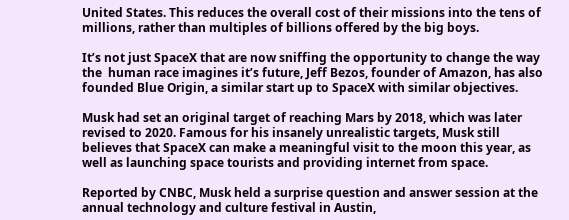United States. This reduces the overall cost of their missions into the tens of millions, rather than multiples of billions offered by the big boys.

It’s not just SpaceX that are now sniffing the opportunity to change the way the  human race imagines it’s future, Jeff Bezos, founder of Amazon, has also founded Blue Origin, a similar start up to SpaceX with similar objectives.

Musk had set an original target of reaching Mars by 2018, which was later revised to 2020. Famous for his insanely unrealistic targets, Musk still believes that SpaceX can make a meaningful visit to the moon this year, as well as launching space tourists and providing internet from space.

Reported by CNBC, Musk held a surprise question and answer session at the annual technology and culture festival in Austin,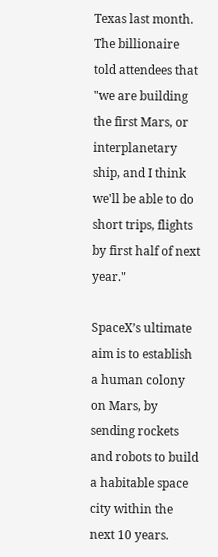Texas last month. The billionaire told attendees that "we are building the first Mars, or interplanetary ship, and I think we'll be able to do short trips, flights by first half of next year."

SpaceX’s ultimate aim is to establish a human colony on Mars, by sending rockets and robots to build a habitable space city within the next 10 years.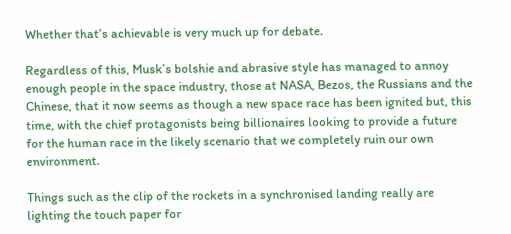Whether that’s achievable is very much up for debate.

Regardless of this, Musk’s bolshie and abrasive style has managed to annoy enough people in the space industry, those at NASA, Bezos, the Russians and the Chinese, that it now seems as though a new space race has been ignited but, this time, with the chief protagonists being billionaires looking to provide a future for the human race in the likely scenario that we completely ruin our own environment.

Things such as the clip of the rockets in a synchronised landing really are lighting the touch paper for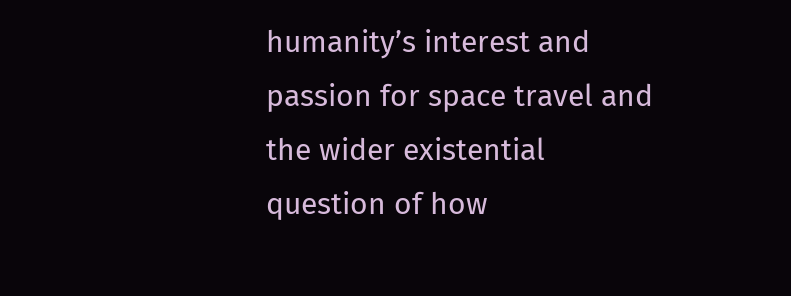humanity’s interest and passion for space travel and the wider existential question of how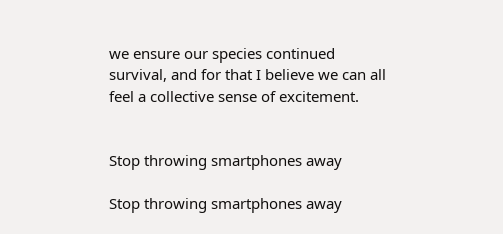we ensure our species continued survival, and for that I believe we can all feel a collective sense of excitement.


Stop throwing smartphones away

Stop throwing smartphones away